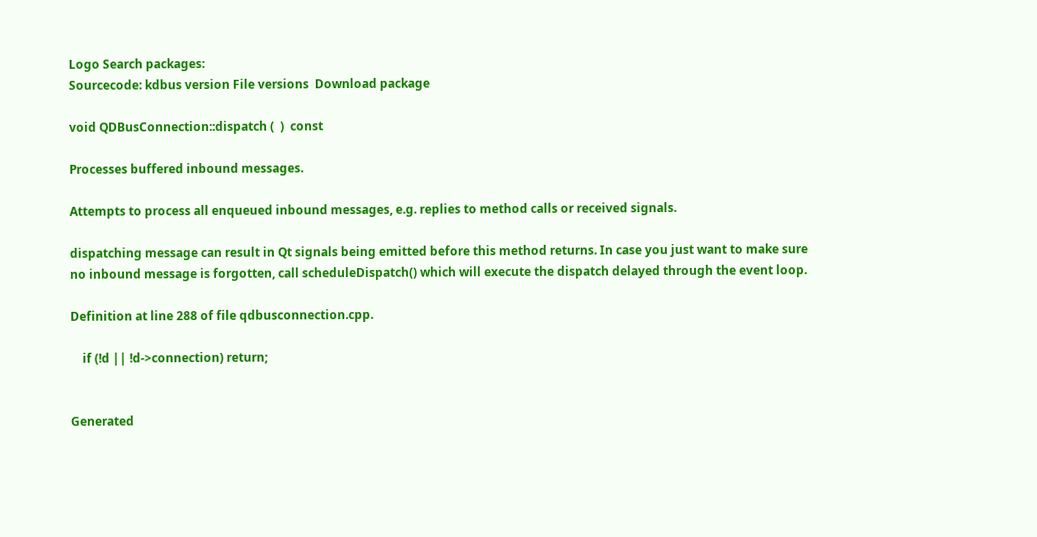Logo Search packages:
Sourcecode: kdbus version File versions  Download package

void QDBusConnection::dispatch (  )  const

Processes buffered inbound messages.

Attempts to process all enqueued inbound messages, e.g. replies to method calls or received signals.

dispatching message can result in Qt signals being emitted before this method returns. In case you just want to make sure no inbound message is forgotten, call scheduleDispatch() which will execute the dispatch delayed through the event loop.

Definition at line 288 of file qdbusconnection.cpp.

    if (!d || !d->connection) return;


Generated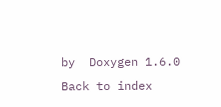by  Doxygen 1.6.0   Back to index